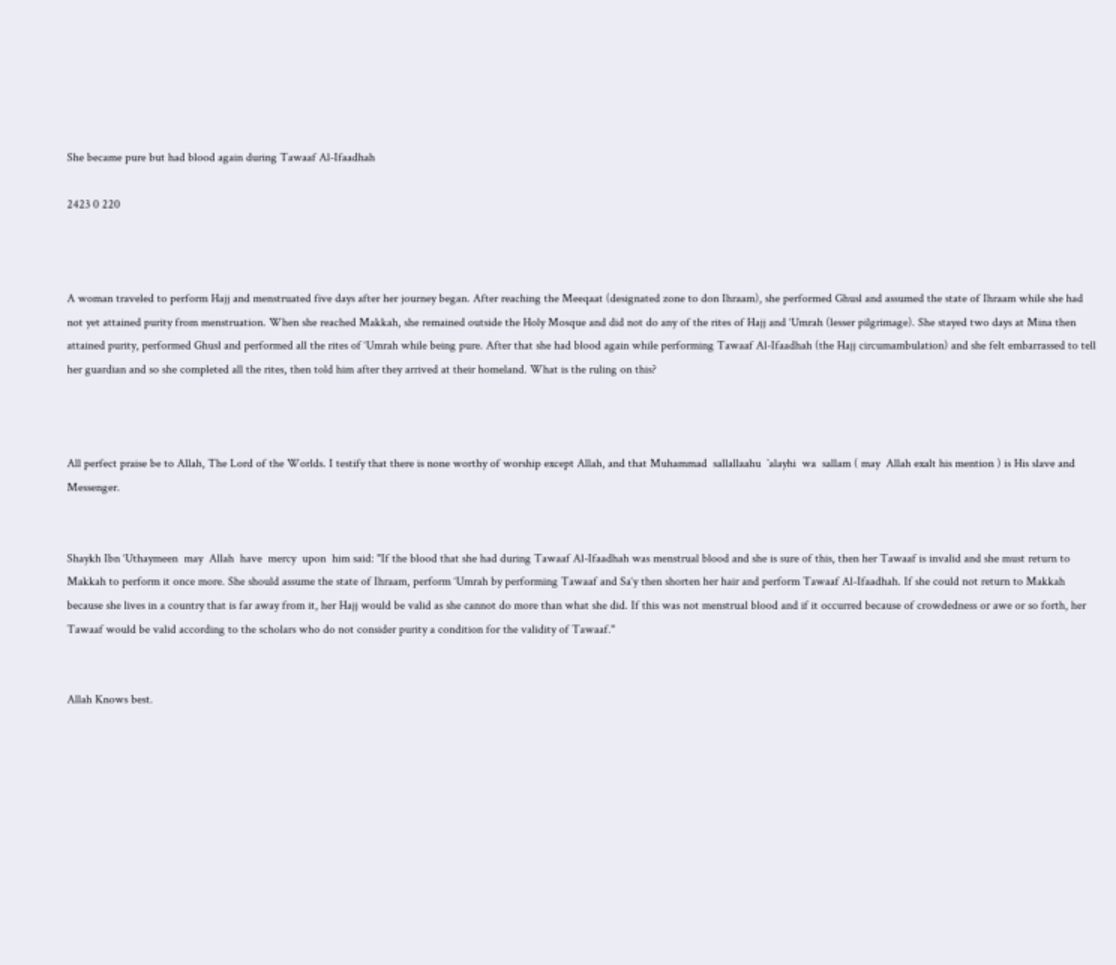She became pure but had blood again during Tawaaf Al-Ifaadhah

2423 0 220



A woman traveled to perform Hajj and menstruated five days after her journey began. After reaching the Meeqaat (designated zone to don Ihraam), she performed Ghusl and assumed the state of Ihraam while she had not yet attained purity from menstruation. When she reached Makkah, she remained outside the Holy Mosque and did not do any of the rites of Hajj and ‘Umrah (lesser pilgrimage). She stayed two days at Mina then attained purity, performed Ghusl and performed all the rites of ‘Umrah while being pure. After that she had blood again while performing Tawaaf Al-Ifaadhah (the Hajj circumambulation) and she felt embarrassed to tell her guardian and so she completed all the rites, then told him after they arrived at their homeland. What is the ruling on this?



All perfect praise be to Allah, The Lord of the Worlds. I testify that there is none worthy of worship except Allah, and that Muhammad  sallallaahu  `alayhi  wa  sallam ( may  Allah exalt his mention ) is His slave and Messenger.


Shaykh Ibn ‘Uthaymeen  may  Allah  have  mercy  upon  him said: "If the blood that she had during Tawaaf Al-Ifaadhah was menstrual blood and she is sure of this, then her Tawaaf is invalid and she must return to Makkah to perform it once more. She should assume the state of Ihraam, perform ‘Umrah by performing Tawaaf and Sa‘y then shorten her hair and perform Tawaaf Al-Ifaadhah. If she could not return to Makkah because she lives in a country that is far away from it, her Hajj would be valid as she cannot do more than what she did. If this was not menstrual blood and if it occurred because of crowdedness or awe or so forth, her Tawaaf would be valid according to the scholars who do not consider purity a condition for the validity of Tawaaf."


Allah Knows best.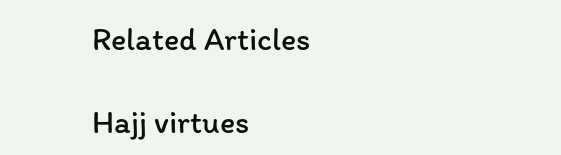Related Articles

Hajj virtues